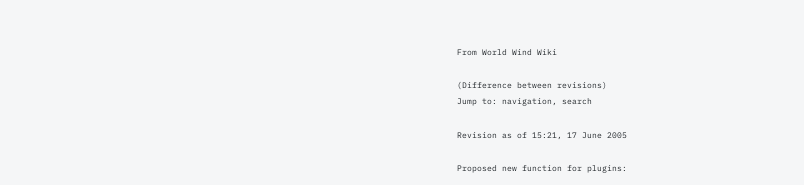From World Wind Wiki

(Difference between revisions)
Jump to: navigation, search

Revision as of 15:21, 17 June 2005

Proposed new function for plugins: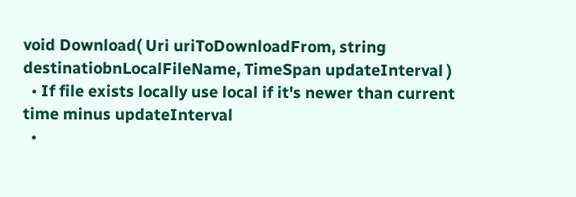void Download( Uri uriToDownloadFrom, string destinatiobnLocalFileName, TimeSpan updateInterval )
  • If file exists locally use local if it's newer than current time minus updateInterval
  •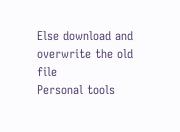Else download and overwrite the old file
Personal tools